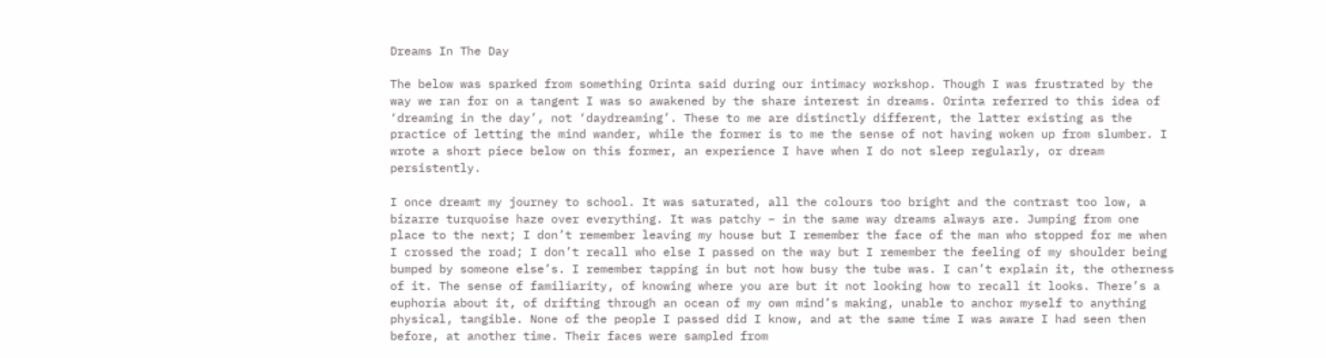Dreams In The Day

The below was sparked from something Orinta said during our intimacy workshop. Though I was frustrated by the way we ran for on a tangent I was so awakened by the share interest in dreams. Orinta referred to this idea of ‘dreaming in the day’, not ‘daydreaming’. These to me are distinctly different, the latter existing as the practice of letting the mind wander, while the former is to me the sense of not having woken up from slumber. I wrote a short piece below on this former, an experience I have when I do not sleep regularly, or dream persistently.

I once dreamt my journey to school. It was saturated, all the colours too bright and the contrast too low, a bizarre turquoise haze over everything. It was patchy – in the same way dreams always are. Jumping from one place to the next; I don’t remember leaving my house but I remember the face of the man who stopped for me when I crossed the road; I don’t recall who else I passed on the way but I remember the feeling of my shoulder being bumped by someone else’s. I remember tapping in but not how busy the tube was. I can’t explain it, the otherness of it. The sense of familiarity, of knowing where you are but it not looking how to recall it looks. There’s a euphoria about it, of drifting through an ocean of my own mind’s making, unable to anchor myself to anything physical, tangible. None of the people I passed did I know, and at the same time I was aware I had seen then before, at another time. Their faces were sampled from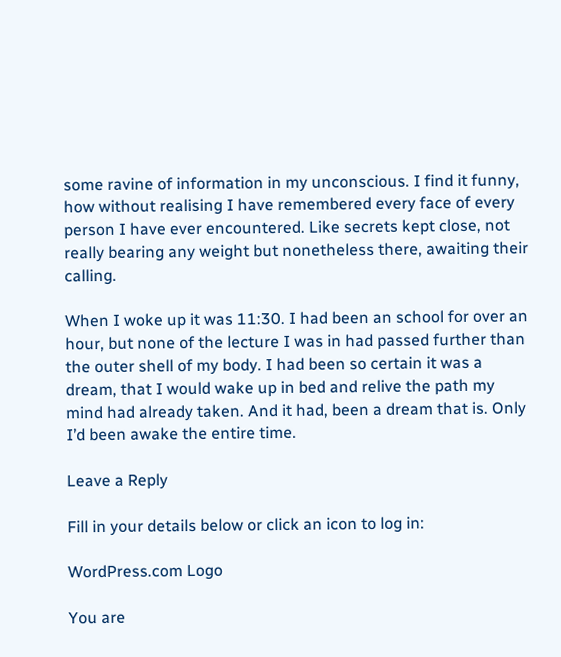some ravine of information in my unconscious. I find it funny, how without realising I have remembered every face of every person I have ever encountered. Like secrets kept close, not really bearing any weight but nonetheless there, awaiting their calling.

When I woke up it was 11:30. I had been an school for over an hour, but none of the lecture I was in had passed further than the outer shell of my body. I had been so certain it was a dream, that I would wake up in bed and relive the path my mind had already taken. And it had, been a dream that is. Only I’d been awake the entire time.

Leave a Reply

Fill in your details below or click an icon to log in:

WordPress.com Logo

You are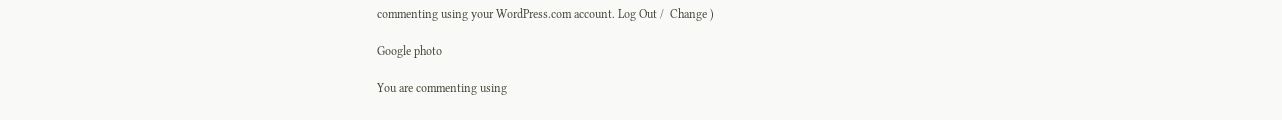commenting using your WordPress.com account. Log Out /  Change )

Google photo

You are commenting using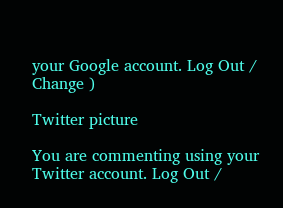your Google account. Log Out /  Change )

Twitter picture

You are commenting using your Twitter account. Log Out /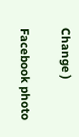Change )

Facebook photo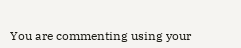You are commenting using your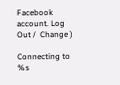Facebook account. Log Out /  Change )

Connecting to %s